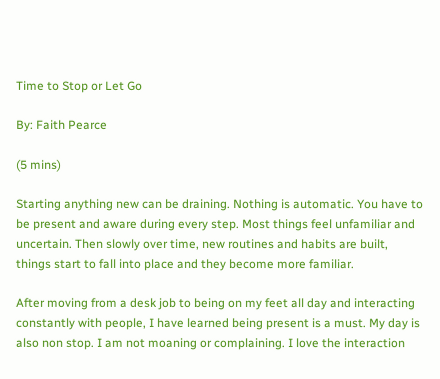Time to Stop or Let Go

By: Faith Pearce

(5 mins)

Starting anything new can be draining. Nothing is automatic. You have to be present and aware during every step. Most things feel unfamiliar and uncertain. Then slowly over time, new routines and habits are built, things start to fall into place and they become more familiar.

After moving from a desk job to being on my feet all day and interacting constantly with people, I have learned being present is a must. My day is also non stop. I am not moaning or complaining. I love the interaction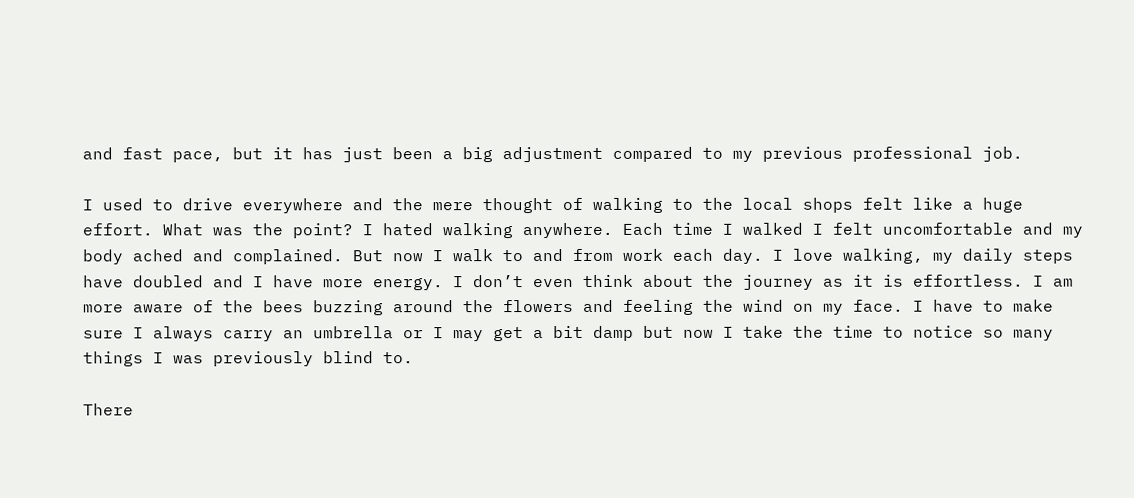and fast pace, but it has just been a big adjustment compared to my previous professional job.

I used to drive everywhere and the mere thought of walking to the local shops felt like a huge effort. What was the point? I hated walking anywhere. Each time I walked I felt uncomfortable and my body ached and complained. But now I walk to and from work each day. I love walking, my daily steps have doubled and I have more energy. I don’t even think about the journey as it is effortless. I am more aware of the bees buzzing around the flowers and feeling the wind on my face. I have to make sure I always carry an umbrella or I may get a bit damp but now I take the time to notice so many things I was previously blind to.

There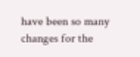have been so many changes for the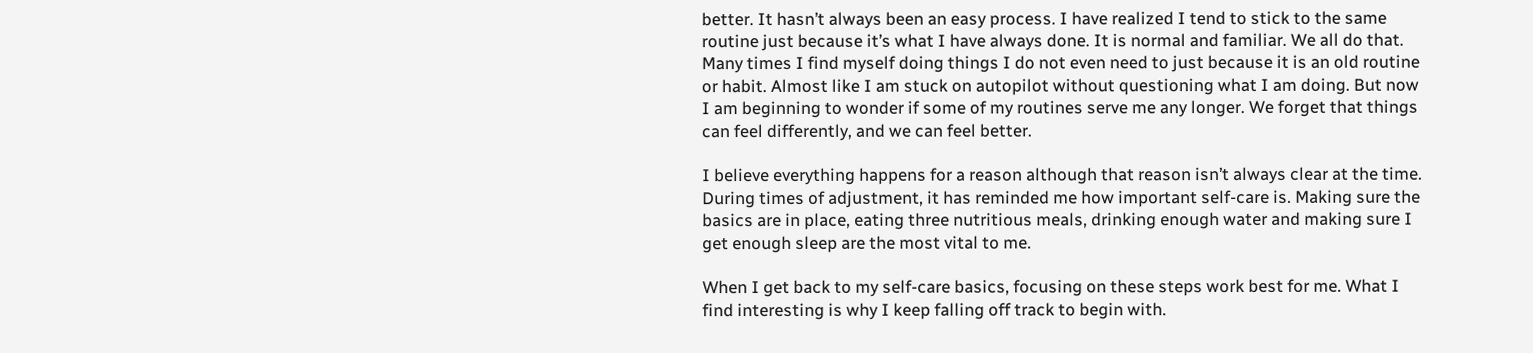better. It hasn’t always been an easy process. I have realized I tend to stick to the same routine just because it’s what I have always done. It is normal and familiar. We all do that. Many times I find myself doing things I do not even need to just because it is an old routine or habit. Almost like I am stuck on autopilot without questioning what I am doing. But now I am beginning to wonder if some of my routines serve me any longer. We forget that things can feel differently, and we can feel better.

I believe everything happens for a reason although that reason isn’t always clear at the time. During times of adjustment, it has reminded me how important self-care is. Making sure the basics are in place, eating three nutritious meals, drinking enough water and making sure I get enough sleep are the most vital to me.

When I get back to my self-care basics, focusing on these steps work best for me. What I find interesting is why I keep falling off track to begin with.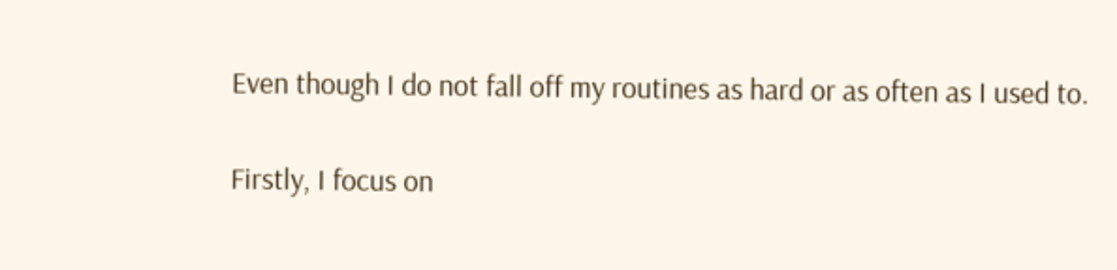Even though I do not fall off my routines as hard or as often as I used to.

Firstly, I focus on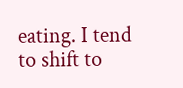eating. I tend to shift to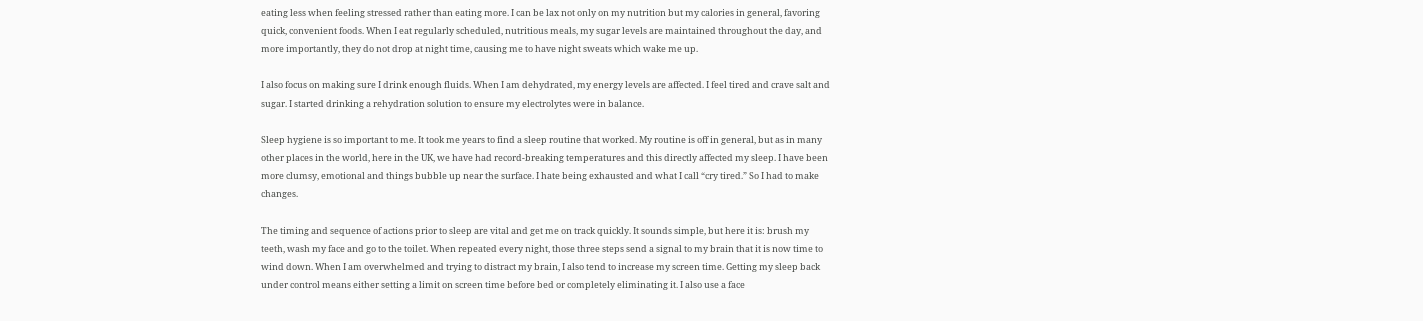eating less when feeling stressed rather than eating more. I can be lax not only on my nutrition but my calories in general, favoring quick, convenient foods. When I eat regularly scheduled, nutritious meals, my sugar levels are maintained throughout the day, and more importantly, they do not drop at night time, causing me to have night sweats which wake me up.

I also focus on making sure I drink enough fluids. When I am dehydrated, my energy levels are affected. I feel tired and crave salt and sugar. I started drinking a rehydration solution to ensure my electrolytes were in balance.

Sleep hygiene is so important to me. It took me years to find a sleep routine that worked. My routine is off in general, but as in many other places in the world, here in the UK, we have had record-breaking temperatures and this directly affected my sleep. I have been more clumsy, emotional and things bubble up near the surface. I hate being exhausted and what I call “cry tired.” So I had to make changes.

The timing and sequence of actions prior to sleep are vital and get me on track quickly. It sounds simple, but here it is: brush my teeth, wash my face and go to the toilet. When repeated every night, those three steps send a signal to my brain that it is now time to wind down. When I am overwhelmed and trying to distract my brain, I also tend to increase my screen time. Getting my sleep back under control means either setting a limit on screen time before bed or completely eliminating it. I also use a face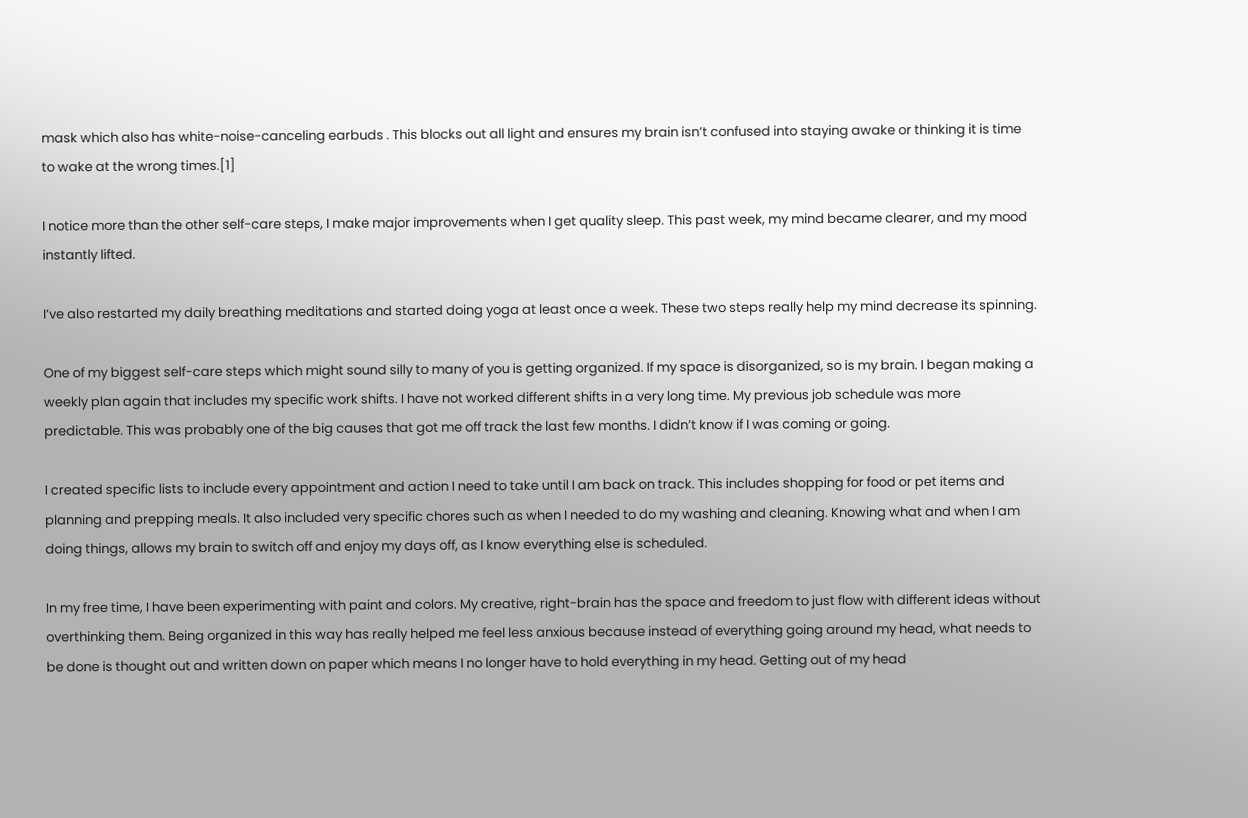mask which also has white-noise-canceling earbuds . This blocks out all light and ensures my brain isn’t confused into staying awake or thinking it is time to wake at the wrong times.[1]

I notice more than the other self-care steps, I make major improvements when I get quality sleep. This past week, my mind became clearer, and my mood instantly lifted.

I’ve also restarted my daily breathing meditations and started doing yoga at least once a week. These two steps really help my mind decrease its spinning.

One of my biggest self-care steps which might sound silly to many of you is getting organized. If my space is disorganized, so is my brain. I began making a weekly plan again that includes my specific work shifts. I have not worked different shifts in a very long time. My previous job schedule was more predictable. This was probably one of the big causes that got me off track the last few months. I didn’t know if I was coming or going.

I created specific lists to include every appointment and action I need to take until I am back on track. This includes shopping for food or pet items and planning and prepping meals. It also included very specific chores such as when I needed to do my washing and cleaning. Knowing what and when I am doing things, allows my brain to switch off and enjoy my days off, as I know everything else is scheduled.

In my free time, I have been experimenting with paint and colors. My creative, right-brain has the space and freedom to just flow with different ideas without overthinking them. Being organized in this way has really helped me feel less anxious because instead of everything going around my head, what needs to be done is thought out and written down on paper which means I no longer have to hold everything in my head. Getting out of my head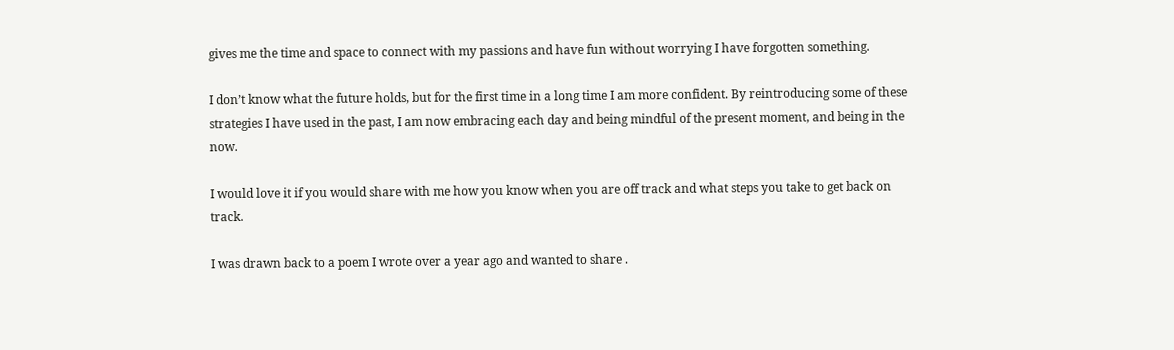gives me the time and space to connect with my passions and have fun without worrying I have forgotten something.

I don’t know what the future holds, but for the first time in a long time I am more confident. By reintroducing some of these strategies I have used in the past, I am now embracing each day and being mindful of the present moment, and being in the now.

I would love it if you would share with me how you know when you are off track and what steps you take to get back on track.

I was drawn back to a poem I wrote over a year ago and wanted to share .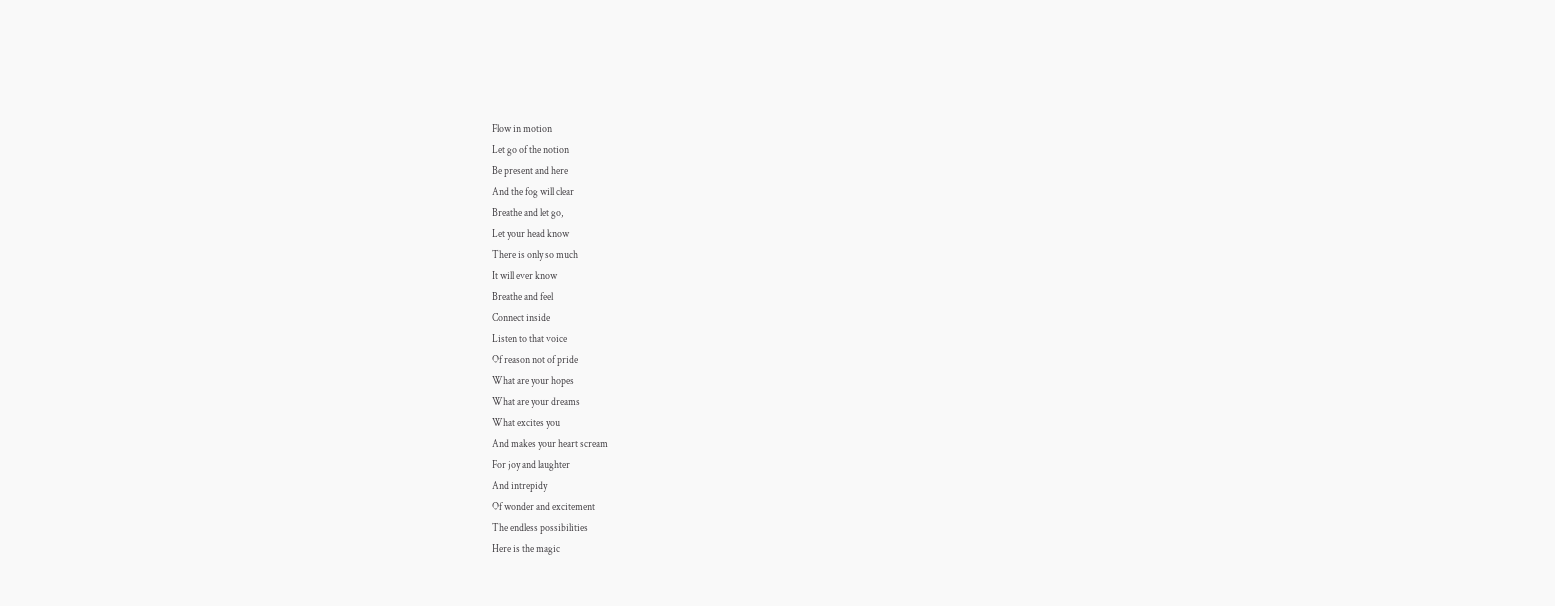Flow in motion
Let go of the notion
Be present and here
And the fog will clear
Breathe and let go,
Let your head know
There is only so much
It will ever know
Breathe and feel
Connect inside
Listen to that voice
Of reason not of pride
What are your hopes
What are your dreams
What excites you
And makes your heart scream
For joy and laughter
And intrepidy
Of wonder and excitement
The endless possibilities
Here is the magic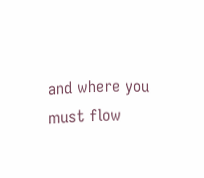and where you must flow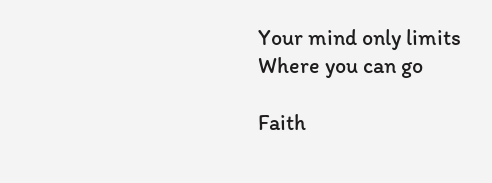Your mind only limits
Where you can go

Faith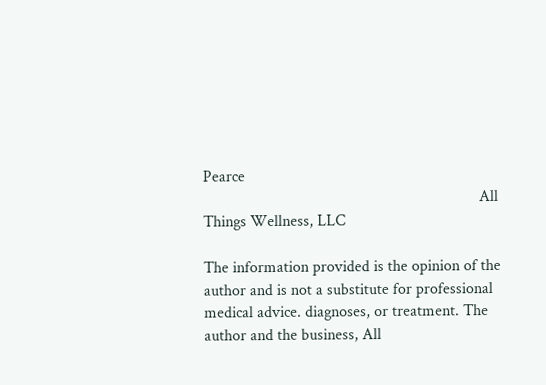Pearce
                                                                     All Things Wellness, LLC

The information provided is the opinion of the author and is not a substitute for professional medical advice. diagnoses, or treatment. The author and the business, All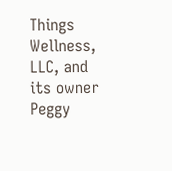Things Wellness, LLC, and its owner Peggy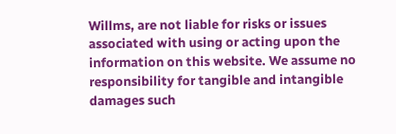Willms, are not liable for risks or issues associated with using or acting upon the information on this website. We assume no responsibility for tangible and intangible damages such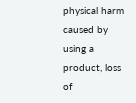physical harm caused by using a product, loss of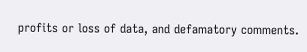profits or loss of data, and defamatory comments.